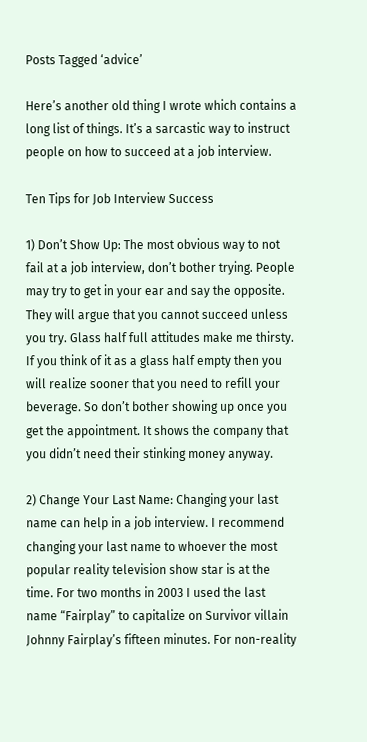Posts Tagged ‘advice’

Here’s another old thing I wrote which contains a long list of things. It’s a sarcastic way to instruct people on how to succeed at a job interview.

Ten Tips for Job Interview Success

1) Don’t Show Up: The most obvious way to not fail at a job interview, don’t bother trying. People may try to get in your ear and say the opposite. They will argue that you cannot succeed unless you try. Glass half full attitudes make me thirsty. If you think of it as a glass half empty then you will realize sooner that you need to refill your beverage. So don’t bother showing up once you get the appointment. It shows the company that you didn’t need their stinking money anyway.

2) Change Your Last Name: Changing your last name can help in a job interview. I recommend changing your last name to whoever the most popular reality television show star is at the time. For two months in 2003 I used the last name “Fairplay” to capitalize on Survivor villain Johnny Fairplay’s fifteen minutes. For non-reality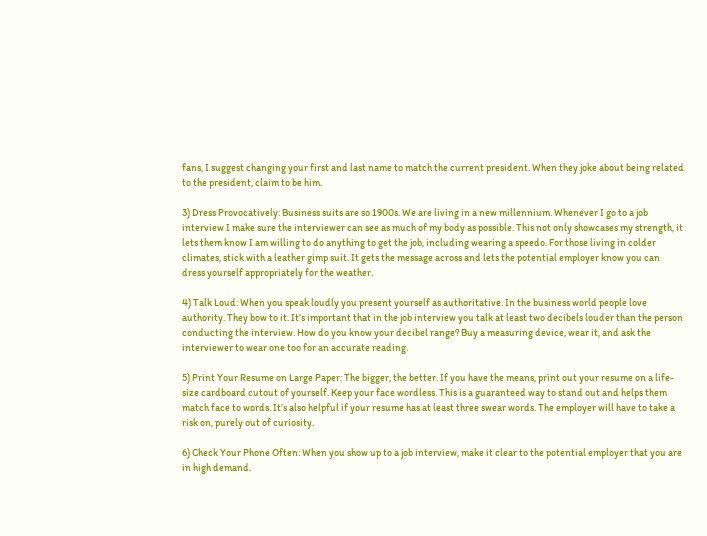fans, I suggest changing your first and last name to match the current president. When they joke about being related to the president, claim to be him.

3) Dress Provocatively: Business suits are so 1900s. We are living in a new millennium. Whenever I go to a job interview I make sure the interviewer can see as much of my body as possible. This not only showcases my strength, it lets them know I am willing to do anything to get the job, including wearing a speedo. For those living in colder climates, stick with a leather gimp suit. It gets the message across and lets the potential employer know you can dress yourself appropriately for the weather.

4) Talk Loud: When you speak loudly you present yourself as authoritative. In the business world people love authority. They bow to it. It’s important that in the job interview you talk at least two decibels louder than the person conducting the interview. How do you know your decibel range? Buy a measuring device, wear it, and ask the interviewer to wear one too for an accurate reading.

5) Print Your Resume on Large Paper: The bigger, the better. If you have the means, print out your resume on a life-size cardboard cutout of yourself. Keep your face wordless. This is a guaranteed way to stand out and helps them match face to words. It’s also helpful if your resume has at least three swear words. The employer will have to take a risk on, purely out of curiosity.

6) Check Your Phone Often: When you show up to a job interview, make it clear to the potential employer that you are in high demand.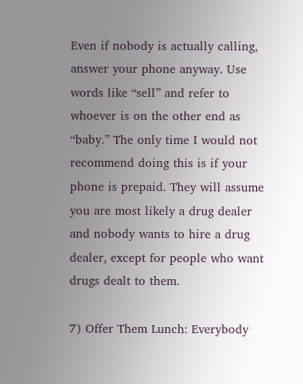Even if nobody is actually calling, answer your phone anyway. Use words like “sell” and refer to whoever is on the other end as “baby.” The only time I would not recommend doing this is if your phone is prepaid. They will assume you are most likely a drug dealer and nobody wants to hire a drug dealer, except for people who want drugs dealt to them.

7) Offer Them Lunch: Everybody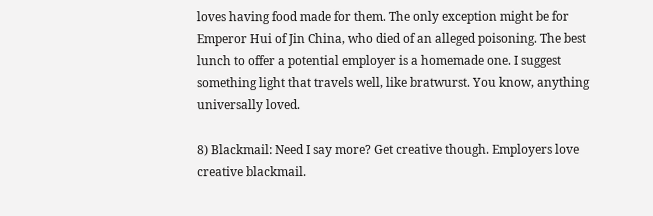loves having food made for them. The only exception might be for Emperor Hui of Jin China, who died of an alleged poisoning. The best lunch to offer a potential employer is a homemade one. I suggest something light that travels well, like bratwurst. You know, anything universally loved.

8) Blackmail: Need I say more? Get creative though. Employers love creative blackmail.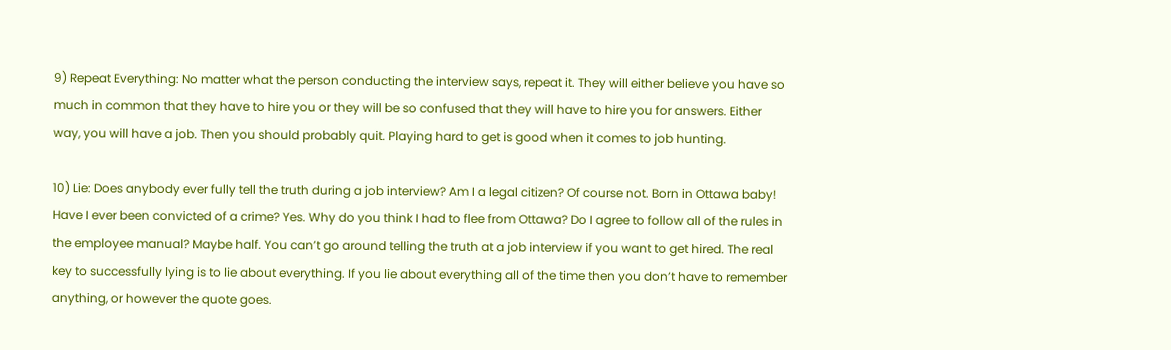9) Repeat Everything: No matter what the person conducting the interview says, repeat it. They will either believe you have so much in common that they have to hire you or they will be so confused that they will have to hire you for answers. Either way, you will have a job. Then you should probably quit. Playing hard to get is good when it comes to job hunting.

10) Lie: Does anybody ever fully tell the truth during a job interview? Am I a legal citizen? Of course not. Born in Ottawa baby! Have I ever been convicted of a crime? Yes. Why do you think I had to flee from Ottawa? Do I agree to follow all of the rules in the employee manual? Maybe half. You can’t go around telling the truth at a job interview if you want to get hired. The real key to successfully lying is to lie about everything. If you lie about everything all of the time then you don’t have to remember anything, or however the quote goes.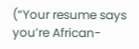(“Your resume says you’re African-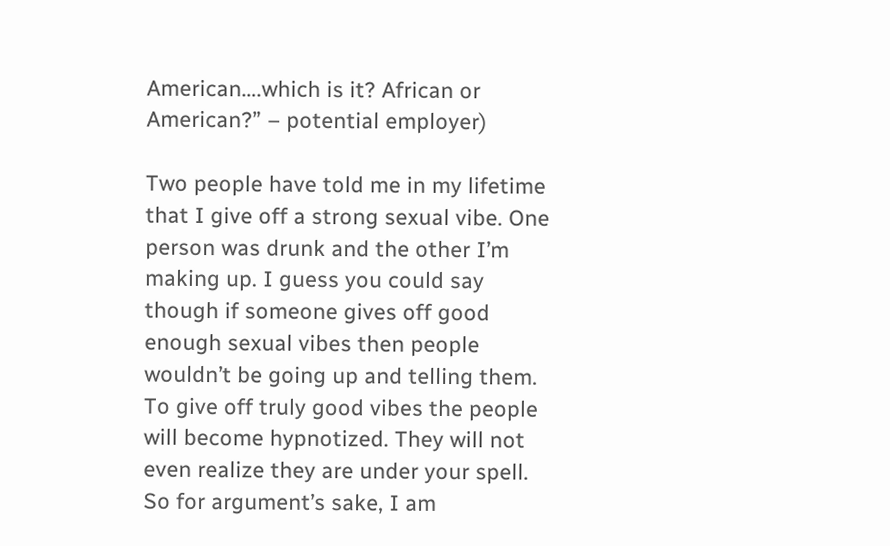American….which is it? African or American?” – potential employer)

Two people have told me in my lifetime that I give off a strong sexual vibe. One person was drunk and the other I’m making up. I guess you could say though if someone gives off good enough sexual vibes then people wouldn’t be going up and telling them. To give off truly good vibes the people will become hypnotized. They will not even realize they are under your spell. So for argument’s sake, I am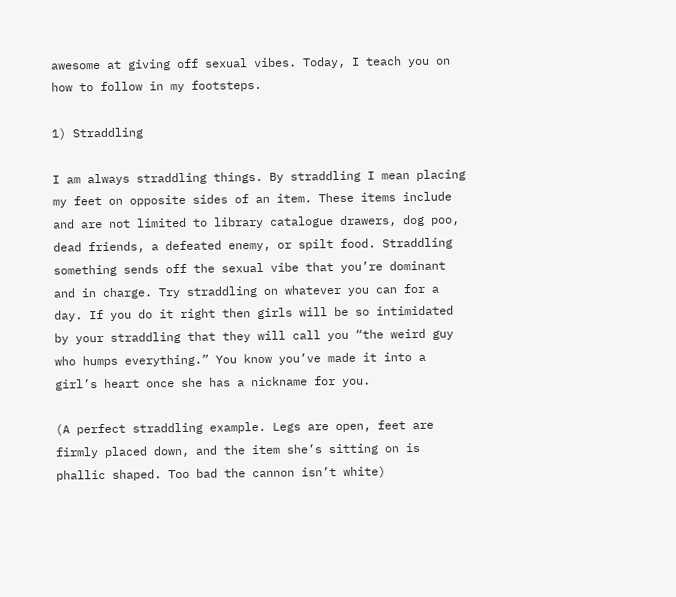awesome at giving off sexual vibes. Today, I teach you on how to follow in my footsteps.

1) Straddling

I am always straddling things. By straddling I mean placing my feet on opposite sides of an item. These items include and are not limited to library catalogue drawers, dog poo, dead friends, a defeated enemy, or spilt food. Straddling something sends off the sexual vibe that you’re dominant and in charge. Try straddling on whatever you can for a day. If you do it right then girls will be so intimidated by your straddling that they will call you “the weird guy who humps everything.” You know you’ve made it into a girl’s heart once she has a nickname for you.

(A perfect straddling example. Legs are open, feet are firmly placed down, and the item she’s sitting on is phallic shaped. Too bad the cannon isn’t white)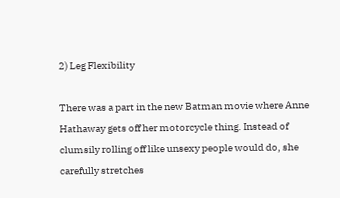2) Leg Flexibility

There was a part in the new Batman movie where Anne Hathaway gets off her motorcycle thing. Instead of clumsily rolling off like unsexy people would do, she carefully stretches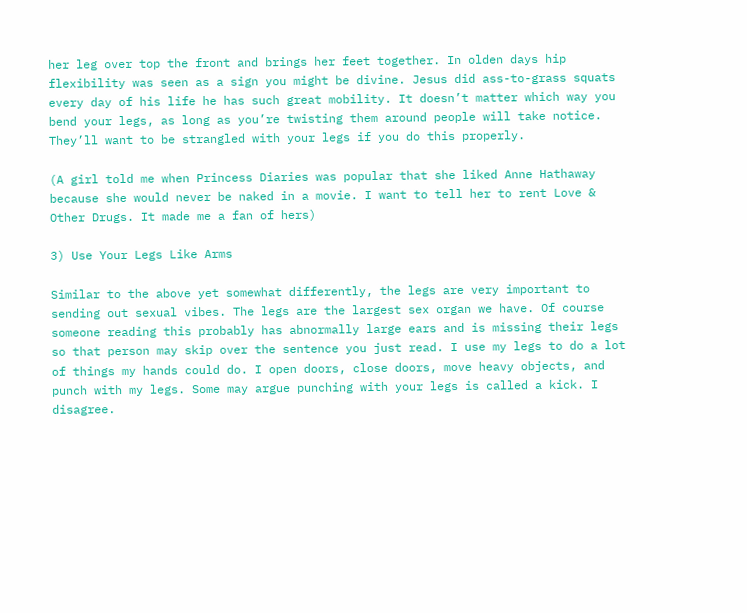her leg over top the front and brings her feet together. In olden days hip flexibility was seen as a sign you might be divine. Jesus did ass-to-grass squats every day of his life he has such great mobility. It doesn’t matter which way you bend your legs, as long as you’re twisting them around people will take notice. They’ll want to be strangled with your legs if you do this properly.

(A girl told me when Princess Diaries was popular that she liked Anne Hathaway because she would never be naked in a movie. I want to tell her to rent Love & Other Drugs. It made me a fan of hers)

3) Use Your Legs Like Arms

Similar to the above yet somewhat differently, the legs are very important to sending out sexual vibes. The legs are the largest sex organ we have. Of course someone reading this probably has abnormally large ears and is missing their legs so that person may skip over the sentence you just read. I use my legs to do a lot of things my hands could do. I open doors, close doors, move heavy objects, and punch with my legs. Some may argue punching with your legs is called a kick. I disagree.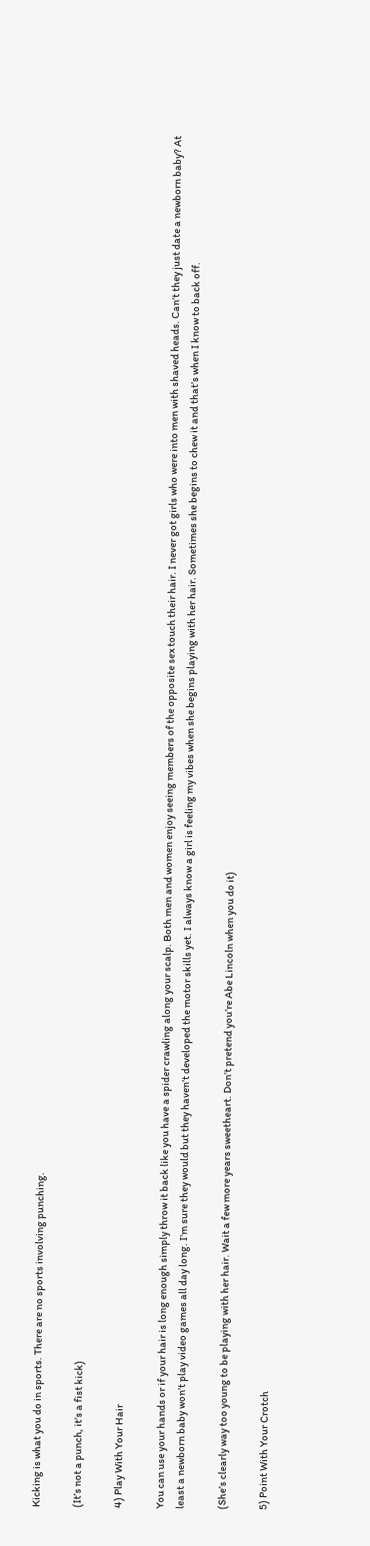Kicking is what you do in sports. There are no sports involving punching.

(It’s not a punch, it’s a fist kick)

4) Play With Your Hair

You can use your hands or if your hair is long enough simply throw it back like you have a spider crawling along your scalp. Both men and women enjoy seeing members of the opposite sex touch their hair. I never got girls who were into men with shaved heads. Can’t they just date a newborn baby? At least a newborn baby won’t play video games all day long. I’m sure they would but they haven’t developed the motor skills yet. I always know a girl is feeling my vibes when she begins playing with her hair. Sometimes she begins to chew it and that’s when I know to back off.

(She’s clearly way too young to be playing with her hair. Wait a few more years sweetheart. Don’t pretend you’re Abe Lincoln when you do it)

5) Point With Your Crotch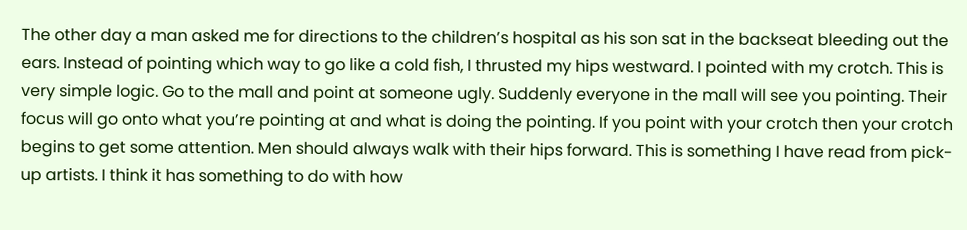The other day a man asked me for directions to the children’s hospital as his son sat in the backseat bleeding out the ears. Instead of pointing which way to go like a cold fish, I thrusted my hips westward. I pointed with my crotch. This is very simple logic. Go to the mall and point at someone ugly. Suddenly everyone in the mall will see you pointing. Their focus will go onto what you’re pointing at and what is doing the pointing. If you point with your crotch then your crotch begins to get some attention. Men should always walk with their hips forward. This is something I have read from pick-up artists. I think it has something to do with how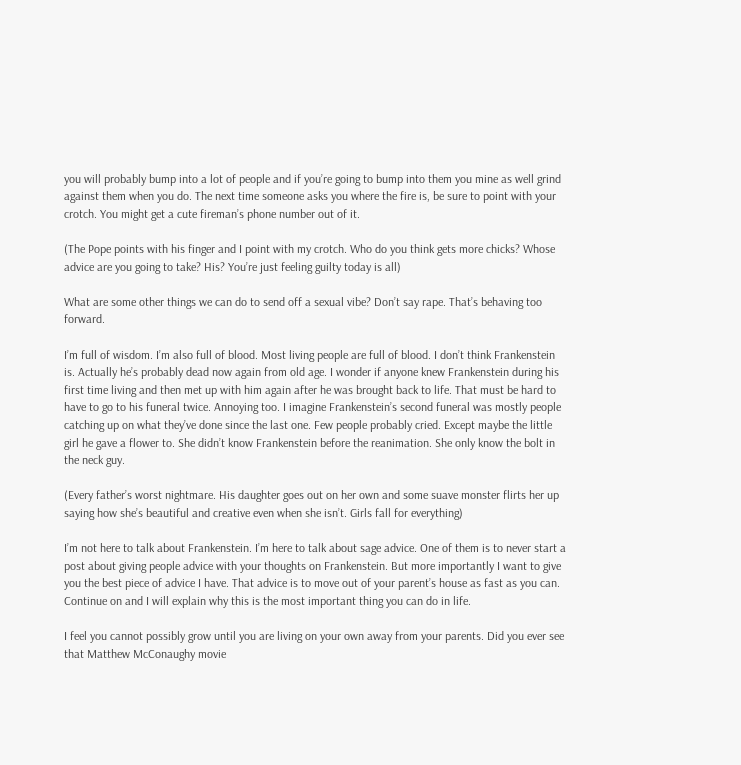you will probably bump into a lot of people and if you’re going to bump into them you mine as well grind against them when you do. The next time someone asks you where the fire is, be sure to point with your crotch. You might get a cute fireman’s phone number out of it.

(The Pope points with his finger and I point with my crotch. Who do you think gets more chicks? Whose advice are you going to take? His? You’re just feeling guilty today is all)

What are some other things we can do to send off a sexual vibe? Don’t say rape. That’s behaving too forward.

I’m full of wisdom. I’m also full of blood. Most living people are full of blood. I don’t think Frankenstein is. Actually he’s probably dead now again from old age. I wonder if anyone knew Frankenstein during his first time living and then met up with him again after he was brought back to life. That must be hard to have to go to his funeral twice. Annoying too. I imagine Frankenstein’s second funeral was mostly people catching up on what they’ve done since the last one. Few people probably cried. Except maybe the little girl he gave a flower to. She didn’t know Frankenstein before the reanimation. She only know the bolt in the neck guy.

(Every father’s worst nightmare. His daughter goes out on her own and some suave monster flirts her up saying how she’s beautiful and creative even when she isn’t. Girls fall for everything)

I’m not here to talk about Frankenstein. I’m here to talk about sage advice. One of them is to never start a post about giving people advice with your thoughts on Frankenstein. But more importantly I want to give you the best piece of advice I have. That advice is to move out of your parent’s house as fast as you can. Continue on and I will explain why this is the most important thing you can do in life.

I feel you cannot possibly grow until you are living on your own away from your parents. Did you ever see that Matthew McConaughy movie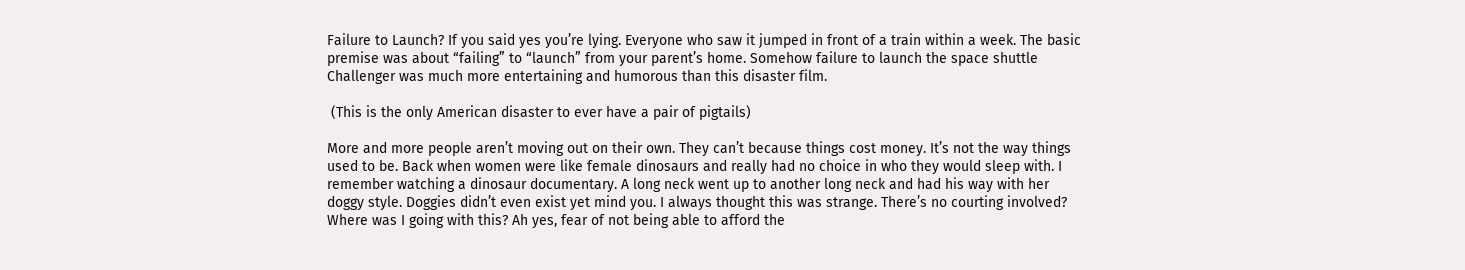Failure to Launch? If you said yes you’re lying. Everyone who saw it jumped in front of a train within a week. The basic premise was about “failing” to “launch” from your parent’s home. Somehow failure to launch the space shuttle Challenger was much more entertaining and humorous than this disaster film.

 (This is the only American disaster to ever have a pair of pigtails)

More and more people aren’t moving out on their own. They can’t because things cost money. It’s not the way things used to be. Back when women were like female dinosaurs and really had no choice in who they would sleep with. I remember watching a dinosaur documentary. A long neck went up to another long neck and had his way with her doggy style. Doggies didn’t even exist yet mind you. I always thought this was strange. There’s no courting involved? Where was I going with this? Ah yes, fear of not being able to afford the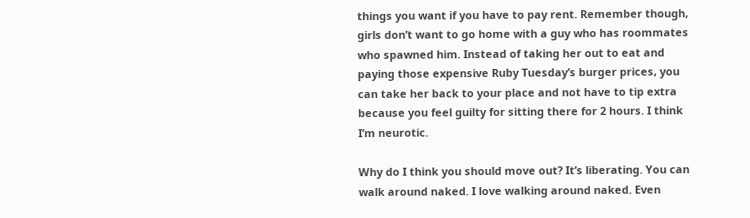things you want if you have to pay rent. Remember though, girls don’t want to go home with a guy who has roommates who spawned him. Instead of taking her out to eat and paying those expensive Ruby Tuesday’s burger prices, you can take her back to your place and not have to tip extra because you feel guilty for sitting there for 2 hours. I think I’m neurotic.

Why do I think you should move out? It’s liberating. You can walk around naked. I love walking around naked. Even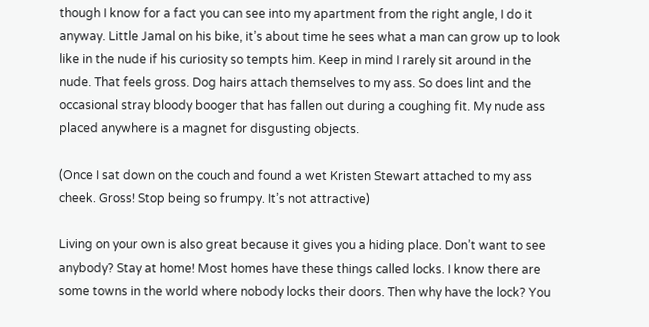though I know for a fact you can see into my apartment from the right angle, I do it anyway. Little Jamal on his bike, it’s about time he sees what a man can grow up to look like in the nude if his curiosity so tempts him. Keep in mind I rarely sit around in the nude. That feels gross. Dog hairs attach themselves to my ass. So does lint and the occasional stray bloody booger that has fallen out during a coughing fit. My nude ass placed anywhere is a magnet for disgusting objects.

(Once I sat down on the couch and found a wet Kristen Stewart attached to my ass cheek. Gross! Stop being so frumpy. It’s not attractive)

Living on your own is also great because it gives you a hiding place. Don’t want to see anybody? Stay at home! Most homes have these things called locks. I know there are some towns in the world where nobody locks their doors. Then why have the lock? You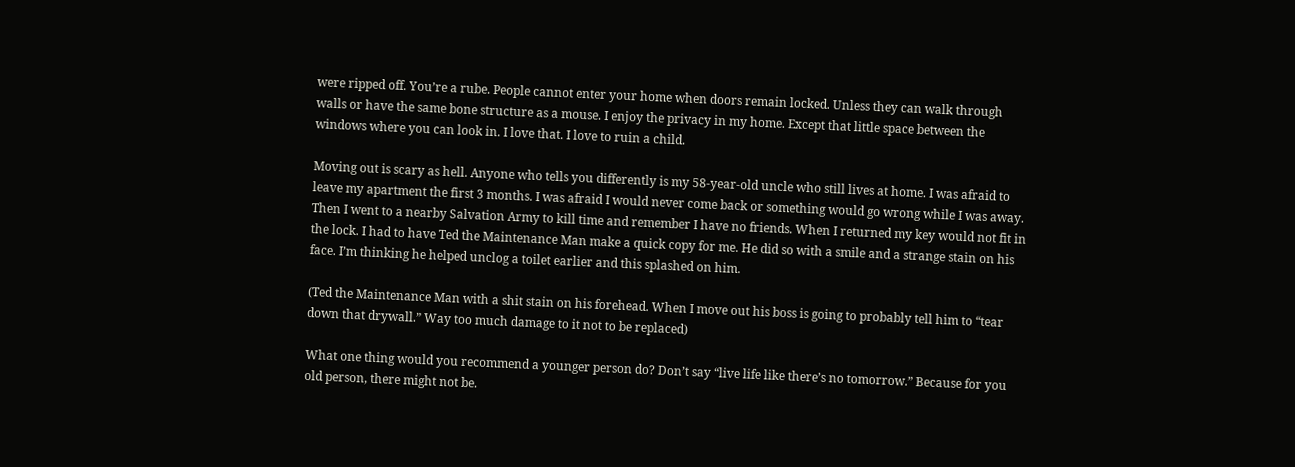were ripped off. You’re a rube. People cannot enter your home when doors remain locked. Unless they can walk through walls or have the same bone structure as a mouse. I enjoy the privacy in my home. Except that little space between the windows where you can look in. I love that. I love to ruin a child.

Moving out is scary as hell. Anyone who tells you differently is my 58-year-old uncle who still lives at home. I was afraid to leave my apartment the first 3 months. I was afraid I would never come back or something would go wrong while I was away. Then I went to a nearby Salvation Army to kill time and remember I have no friends. When I returned my key would not fit in the lock. I had to have Ted the Maintenance Man make a quick copy for me. He did so with a smile and a strange stain on his face. I’m thinking he helped unclog a toilet earlier and this splashed on him.

(Ted the Maintenance Man with a shit stain on his forehead. When I move out his boss is going to probably tell him to “tear down that drywall.” Way too much damage to it not to be replaced)

What one thing would you recommend a younger person do? Don’t say “live life like there’s no tomorrow.” Because for you old person, there might not be.